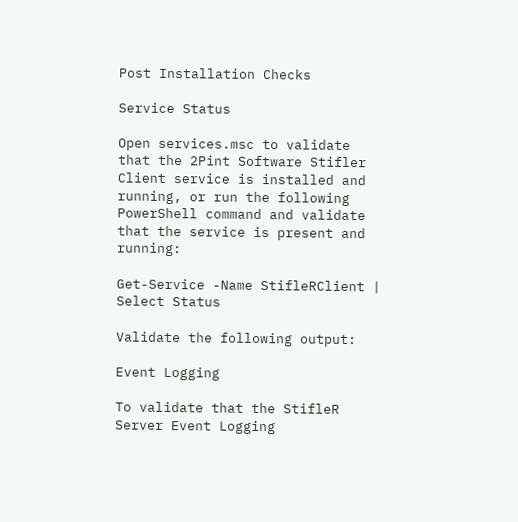Post Installation Checks

Service Status

Open services.msc to validate that the 2Pint Software Stifler Client service is installed and running, or run the following PowerShell command and validate that the service is present and running:

Get-Service -Name StifleRClient | Select Status

Validate the following output:

Event Logging

To validate that the StifleR Server Event Logging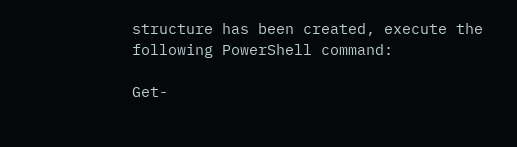structure has been created, execute the following PowerShell command:

Get-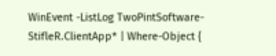WinEvent -ListLog TwoPintSoftware-StifleR.ClientApp* | Where-Object {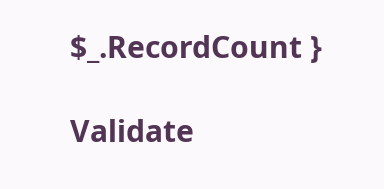$_.RecordCount }

Validate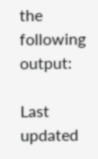the following output:

Last updated